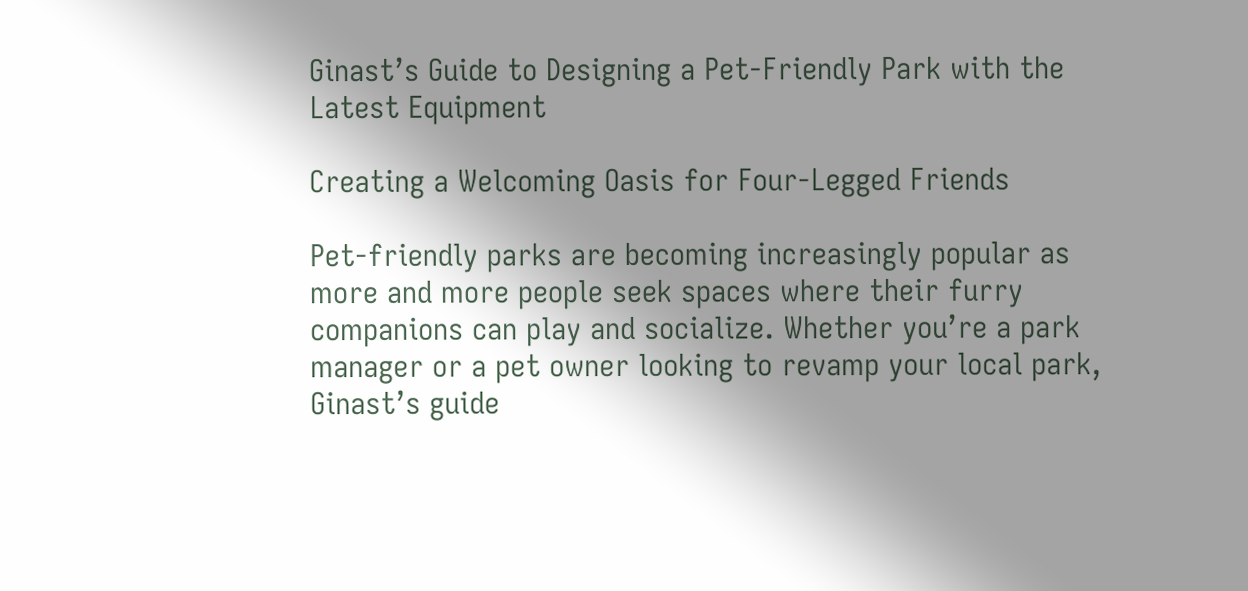Ginast’s Guide to Designing a Pet-Friendly Park with the Latest Equipment

Creating a Welcoming Oasis for Four-Legged Friends

Pet-friendly parks are becoming increasingly popular as more and more people seek spaces where their furry companions can play and socialize. Whether you’re a park manager or a pet owner looking to revamp your local park, Ginast’s guide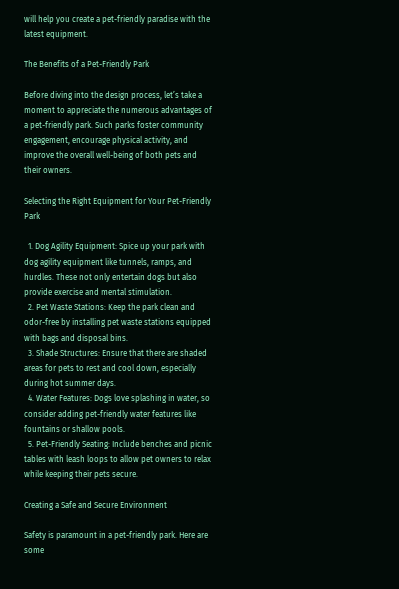will help you create a pet-friendly paradise with the latest equipment.

The Benefits of a Pet-Friendly Park

Before diving into the design process, let’s take a moment to appreciate the numerous advantages of a pet-friendly park. Such parks foster community engagement, encourage physical activity, and improve the overall well-being of both pets and their owners.

Selecting the Right Equipment for Your Pet-Friendly Park

  1. Dog Agility Equipment: Spice up your park with dog agility equipment like tunnels, ramps, and hurdles. These not only entertain dogs but also provide exercise and mental stimulation.
  2. Pet Waste Stations: Keep the park clean and odor-free by installing pet waste stations equipped with bags and disposal bins.
  3. Shade Structures: Ensure that there are shaded areas for pets to rest and cool down, especially during hot summer days.
  4. Water Features: Dogs love splashing in water, so consider adding pet-friendly water features like fountains or shallow pools.
  5. Pet-Friendly Seating: Include benches and picnic tables with leash loops to allow pet owners to relax while keeping their pets secure.

Creating a Safe and Secure Environment

Safety is paramount in a pet-friendly park. Here are some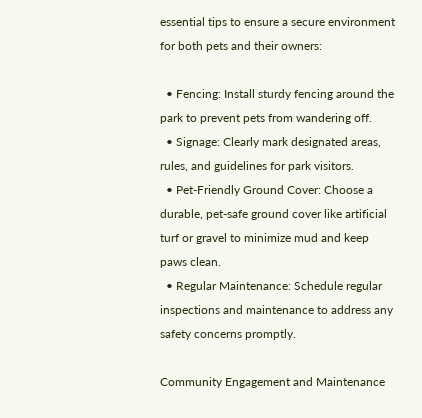essential tips to ensure a secure environment for both pets and their owners:

  • Fencing: Install sturdy fencing around the park to prevent pets from wandering off.
  • Signage: Clearly mark designated areas, rules, and guidelines for park visitors.
  • Pet-Friendly Ground Cover: Choose a durable, pet-safe ground cover like artificial turf or gravel to minimize mud and keep paws clean.
  • Regular Maintenance: Schedule regular inspections and maintenance to address any safety concerns promptly.

Community Engagement and Maintenance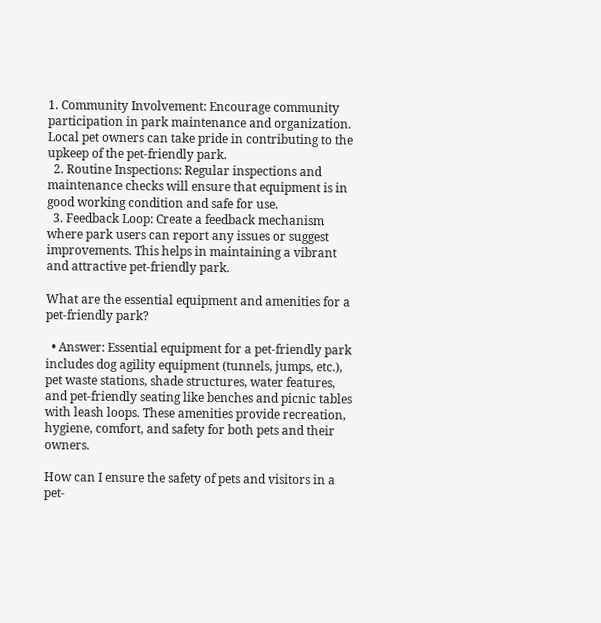1. Community Involvement: Encourage community participation in park maintenance and organization. Local pet owners can take pride in contributing to the upkeep of the pet-friendly park.
  2. Routine Inspections: Regular inspections and maintenance checks will ensure that equipment is in good working condition and safe for use.
  3. Feedback Loop: Create a feedback mechanism where park users can report any issues or suggest improvements. This helps in maintaining a vibrant and attractive pet-friendly park.

What are the essential equipment and amenities for a pet-friendly park?

  • Answer: Essential equipment for a pet-friendly park includes dog agility equipment (tunnels, jumps, etc.), pet waste stations, shade structures, water features, and pet-friendly seating like benches and picnic tables with leash loops. These amenities provide recreation, hygiene, comfort, and safety for both pets and their owners.

How can I ensure the safety of pets and visitors in a pet-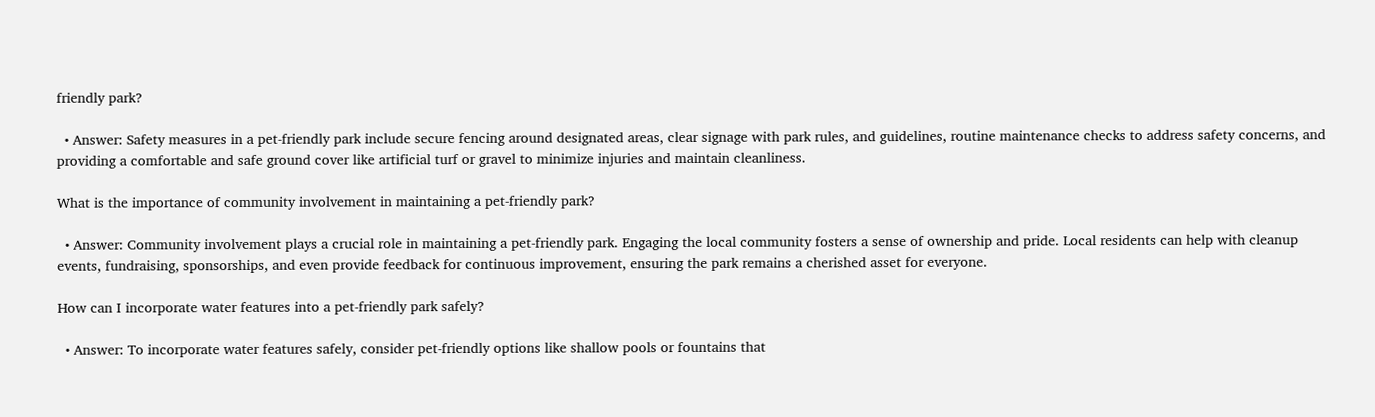friendly park?

  • Answer: Safety measures in a pet-friendly park include secure fencing around designated areas, clear signage with park rules, and guidelines, routine maintenance checks to address safety concerns, and providing a comfortable and safe ground cover like artificial turf or gravel to minimize injuries and maintain cleanliness.

What is the importance of community involvement in maintaining a pet-friendly park?

  • Answer: Community involvement plays a crucial role in maintaining a pet-friendly park. Engaging the local community fosters a sense of ownership and pride. Local residents can help with cleanup events, fundraising, sponsorships, and even provide feedback for continuous improvement, ensuring the park remains a cherished asset for everyone.

How can I incorporate water features into a pet-friendly park safely?

  • Answer: To incorporate water features safely, consider pet-friendly options like shallow pools or fountains that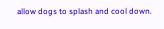allow dogs to splash and cool down.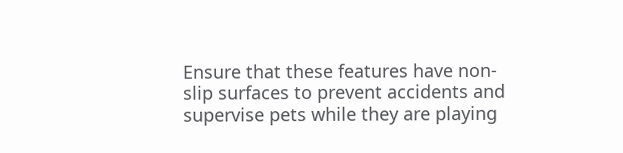Ensure that these features have non-slip surfaces to prevent accidents and supervise pets while they are playing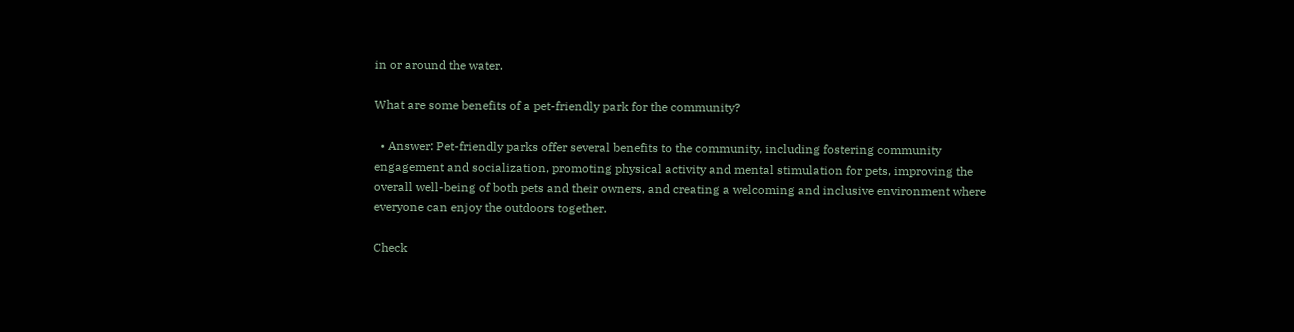in or around the water.

What are some benefits of a pet-friendly park for the community?

  • Answer: Pet-friendly parks offer several benefits to the community, including fostering community engagement and socialization, promoting physical activity and mental stimulation for pets, improving the overall well-being of both pets and their owners, and creating a welcoming and inclusive environment where everyone can enjoy the outdoors together.

Check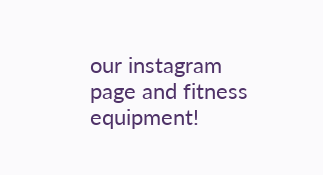our instagram page and fitness equipment!